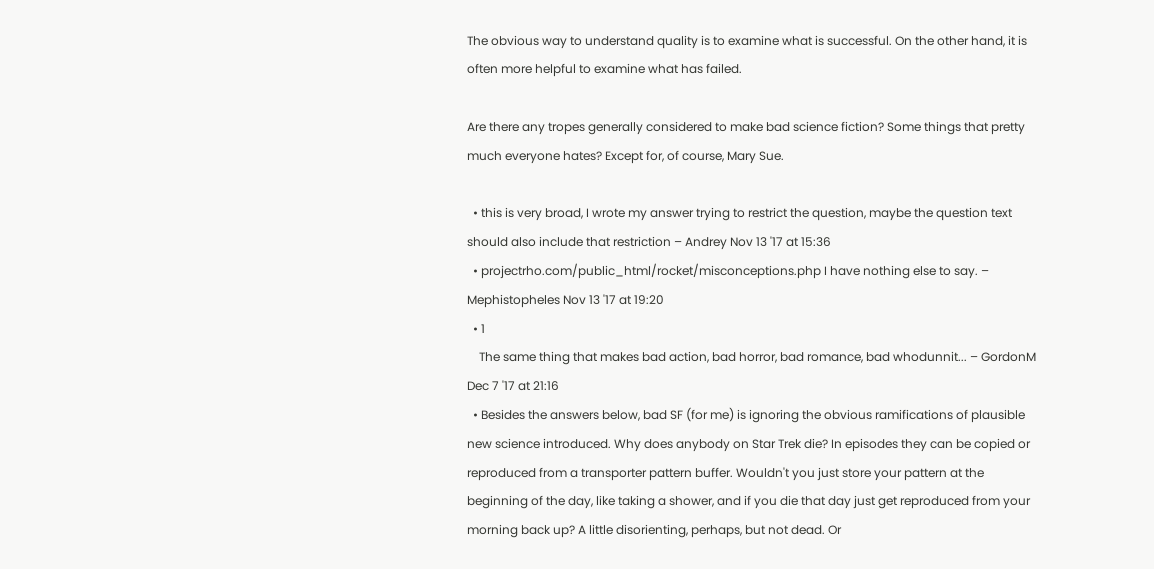The obvious way to understand quality is to examine what is successful. On the other hand, it is often more helpful to examine what has failed.

Are there any tropes generally considered to make bad science fiction? Some things that pretty much everyone hates? Except for, of course, Mary Sue.

  • this is very broad, I wrote my answer trying to restrict the question, maybe the question text should also include that restriction – Andrey Nov 13 '17 at 15:36
  • projectrho.com/public_html/rocket/misconceptions.php I have nothing else to say. – Mephistopheles Nov 13 '17 at 19:20
  • 1
    The same thing that makes bad action, bad horror, bad romance, bad whodunnit... – GordonM Dec 7 '17 at 21:16
  • Besides the answers below, bad SF (for me) is ignoring the obvious ramifications of plausible new science introduced. Why does anybody on Star Trek die? In episodes they can be copied or reproduced from a transporter pattern buffer. Wouldn't you just store your pattern at the beginning of the day, like taking a shower, and if you die that day just get reproduced from your morning back up? A little disorienting, perhaps, but not dead. Or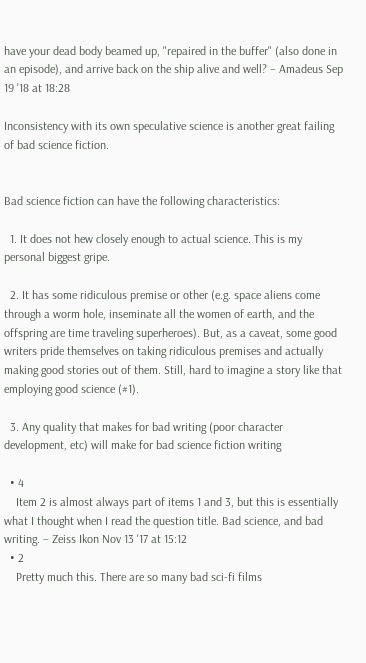have your dead body beamed up, "repaired in the buffer" (also done in an episode), and arrive back on the ship alive and well? – Amadeus Sep 19 '18 at 18:28

Inconsistency with its own speculative science is another great failing of bad science fiction.


Bad science fiction can have the following characteristics:

  1. It does not hew closely enough to actual science. This is my personal biggest gripe.

  2. It has some ridiculous premise or other (e.g. space aliens come through a worm hole, inseminate all the women of earth, and the offspring are time traveling superheroes). But, as a caveat, some good writers pride themselves on taking ridiculous premises and actually making good stories out of them. Still, hard to imagine a story like that employing good science (#1).

  3. Any quality that makes for bad writing (poor character development, etc) will make for bad science fiction writing

  • 4
    Item 2 is almost always part of items 1 and 3, but this is essentially what I thought when I read the question title. Bad science, and bad writing. – Zeiss Ikon Nov 13 '17 at 15:12
  • 2
    Pretty much this. There are so many bad sci-fi films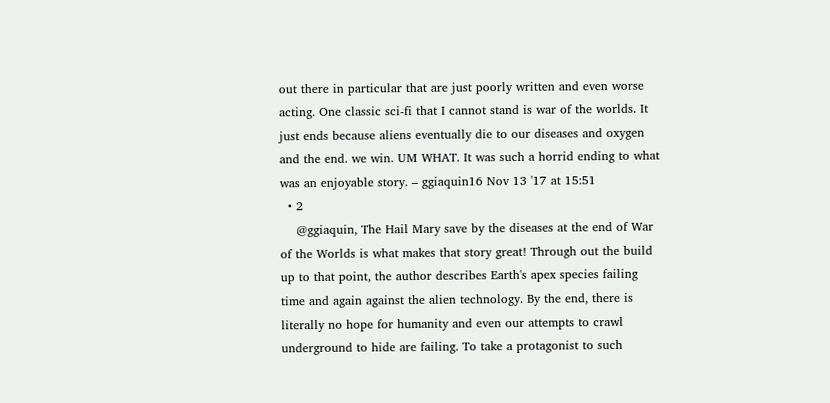out there in particular that are just poorly written and even worse acting. One classic sci-fi that I cannot stand is war of the worlds. It just ends because aliens eventually die to our diseases and oxygen and the end. we win. UM WHAT. It was such a horrid ending to what was an enjoyable story. – ggiaquin16 Nov 13 '17 at 15:51
  • 2
    @ggiaquin, The Hail Mary save by the diseases at the end of War of the Worlds is what makes that story great! Through out the build up to that point, the author describes Earth's apex species failing time and again against the alien technology. By the end, there is literally no hope for humanity and even our attempts to crawl underground to hide are failing. To take a protagonist to such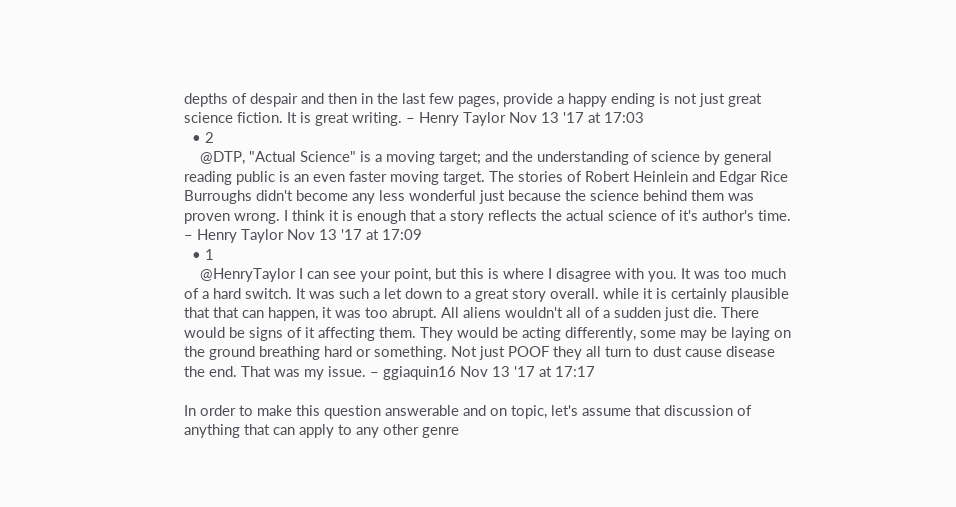depths of despair and then in the last few pages, provide a happy ending is not just great science fiction. It is great writing. – Henry Taylor Nov 13 '17 at 17:03
  • 2
    @DTP, "Actual Science" is a moving target; and the understanding of science by general reading public is an even faster moving target. The stories of Robert Heinlein and Edgar Rice Burroughs didn't become any less wonderful just because the science behind them was proven wrong. I think it is enough that a story reflects the actual science of it's author's time. – Henry Taylor Nov 13 '17 at 17:09
  • 1
    @HenryTaylor I can see your point, but this is where I disagree with you. It was too much of a hard switch. It was such a let down to a great story overall. while it is certainly plausible that that can happen, it was too abrupt. All aliens wouldn't all of a sudden just die. There would be signs of it affecting them. They would be acting differently, some may be laying on the ground breathing hard or something. Not just POOF they all turn to dust cause disease the end. That was my issue. – ggiaquin16 Nov 13 '17 at 17:17

In order to make this question answerable and on topic, let's assume that discussion of anything that can apply to any other genre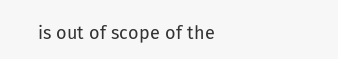is out of scope of the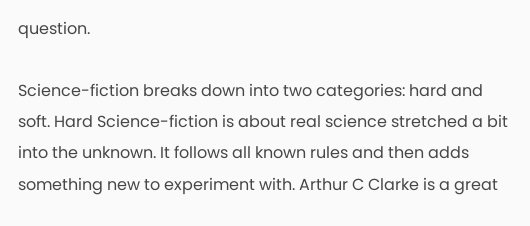question.

Science-fiction breaks down into two categories: hard and soft. Hard Science-fiction is about real science stretched a bit into the unknown. It follows all known rules and then adds something new to experiment with. Arthur C Clarke is a great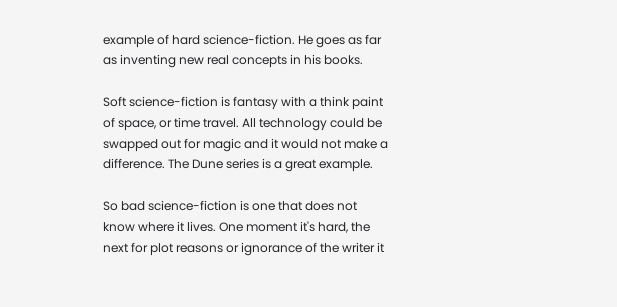example of hard science-fiction. He goes as far as inventing new real concepts in his books.

Soft science-fiction is fantasy with a think paint of space, or time travel. All technology could be swapped out for magic and it would not make a difference. The Dune series is a great example.

So bad science-fiction is one that does not know where it lives. One moment it's hard, the next for plot reasons or ignorance of the writer it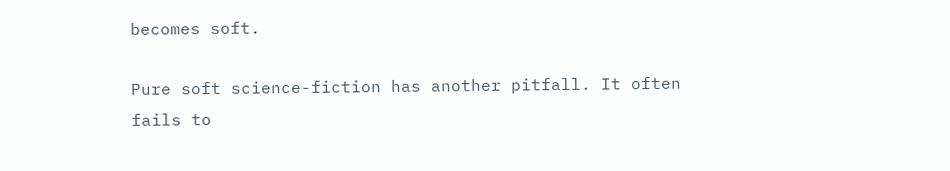becomes soft.

Pure soft science-fiction has another pitfall. It often fails to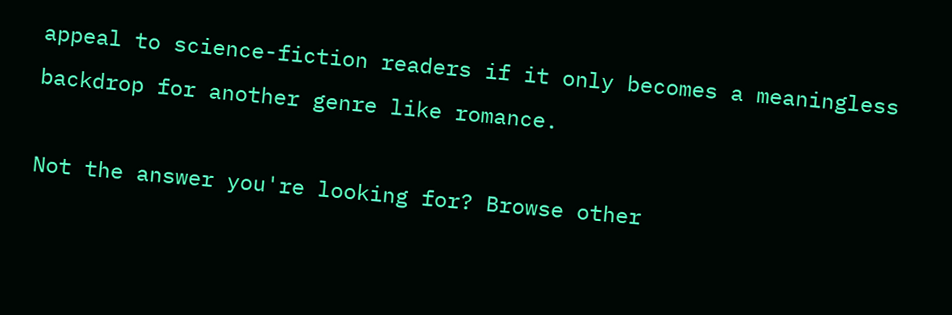appeal to science-fiction readers if it only becomes a meaningless backdrop for another genre like romance.

Not the answer you're looking for? Browse other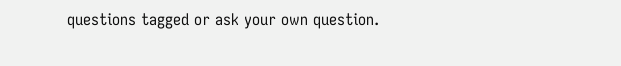questions tagged or ask your own question.